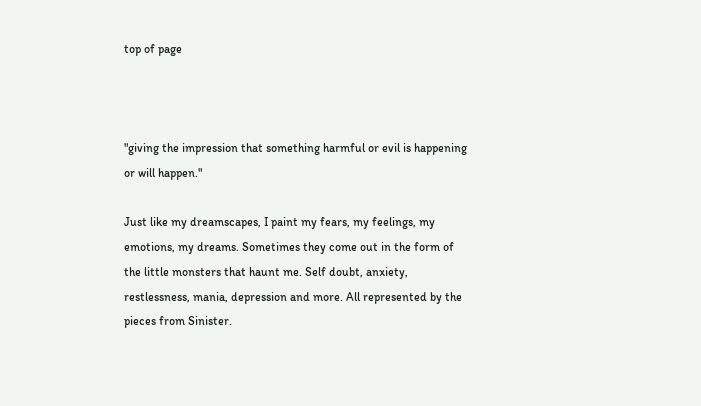top of page



"giving the impression that something harmful or evil is happening or will happen."

Just like my dreamscapes, I paint my fears, my feelings, my emotions, my dreams. Sometimes they come out in the form of the little monsters that haunt me. Self doubt, anxiety, restlessness, mania, depression and more. All represented by the pieces from Sinister.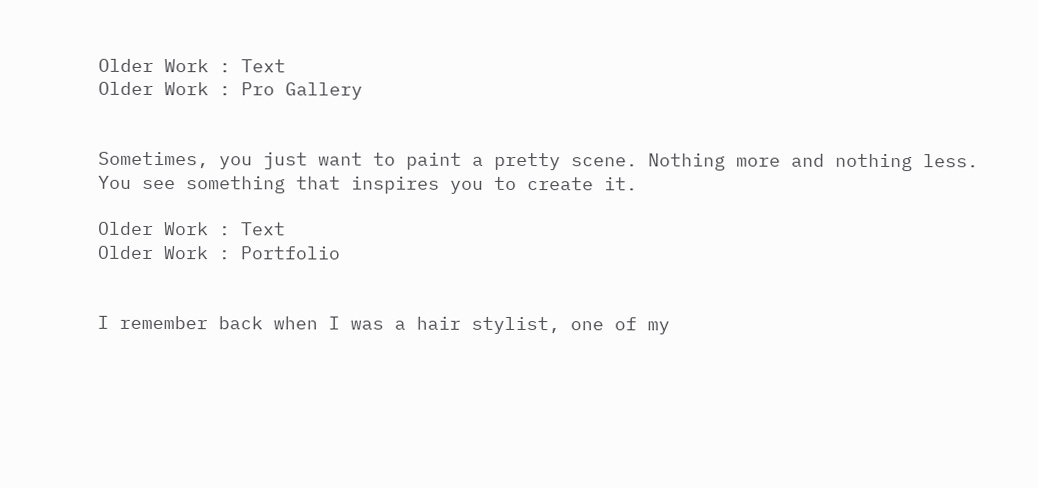Older Work : Text
Older Work : Pro Gallery


Sometimes, you just want to paint a pretty scene. Nothing more and nothing less. You see something that inspires you to create it.

Older Work : Text
Older Work : Portfolio


I remember back when I was a hair stylist, one of my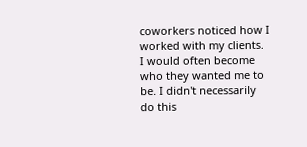coworkers noticed how I worked with my clients. I would often become who they wanted me to be. I didn't necessarily do this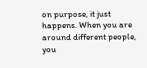on purpose, it just happens. When you are around different people, you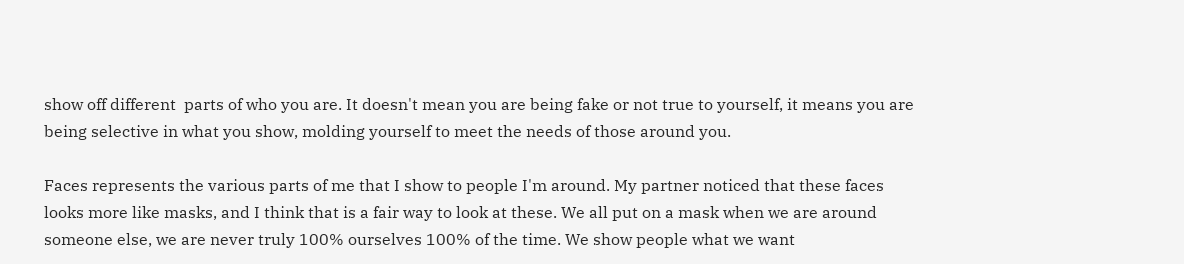show off different  parts of who you are. It doesn't mean you are being fake or not true to yourself, it means you are being selective in what you show, molding yourself to meet the needs of those around you.

Faces represents the various parts of me that I show to people I'm around. My partner noticed that these faces looks more like masks, and I think that is a fair way to look at these. We all put on a mask when we are around someone else, we are never truly 100% ourselves 100% of the time. We show people what we want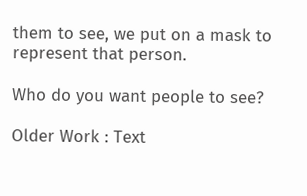them to see, we put on a mask to represent that person.

Who do you want people to see?

Older Work : Text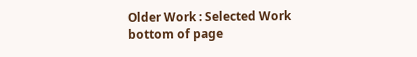Older Work : Selected Work
bottom of page